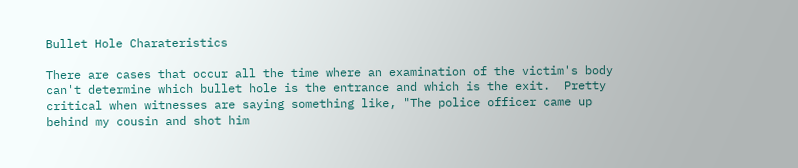Bullet Hole Charateristics

There are cases that occur all the time where an examination of the victim's body can't determine which bullet hole is the entrance and which is the exit.  Pretty critical when witnesses are saying something like, "The police officer came up behind my cousin and shot him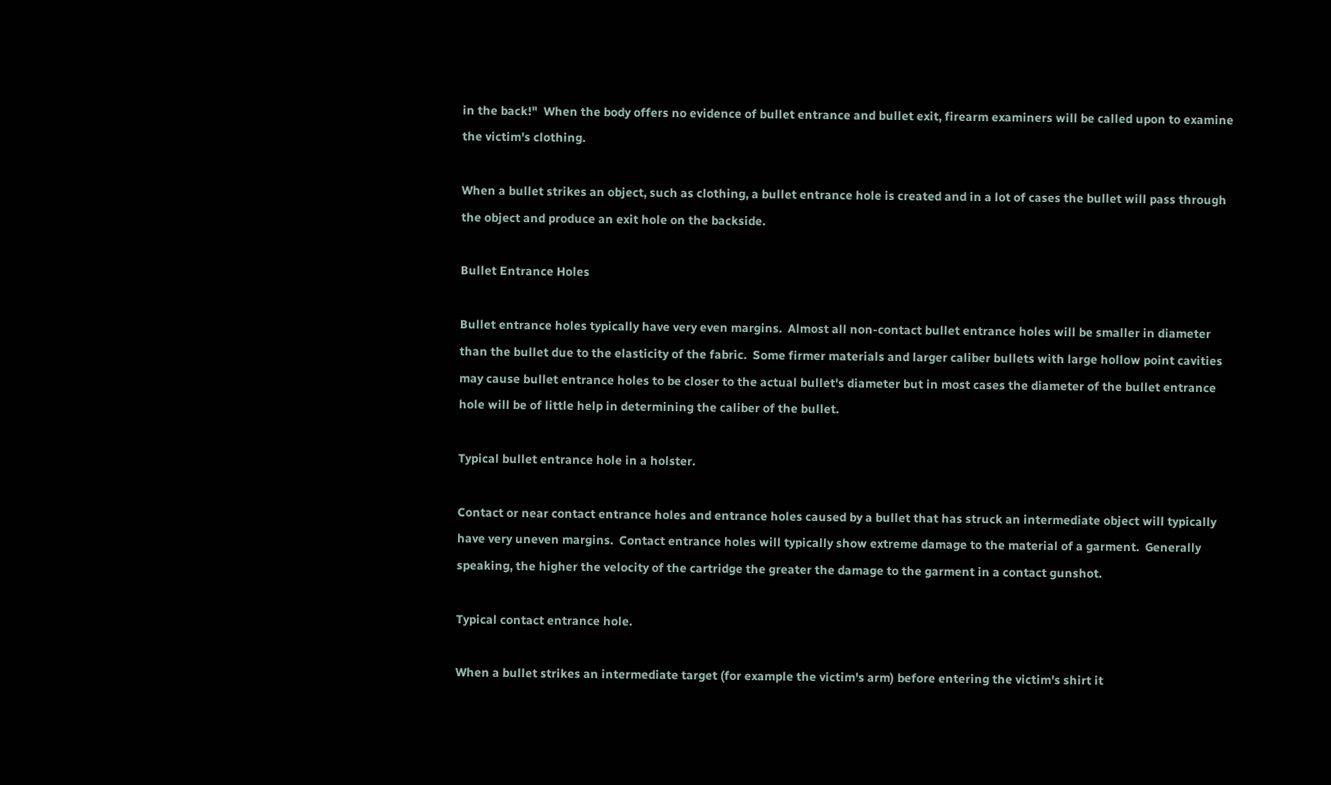in the back!"  When the body offers no evidence of bullet entrance and bullet exit, firearm examiners will be called upon to examine the victim's clothing.

When a bullet strikes an object, such as clothing, a bullet entrance hole is created and in a lot of cases the bullet will pass through the object and produce an exit hole on the backside.

Bullet Entrance Holes

Bullet entrance holes typically have very even margins.  Almost all non-contact bullet entrance holes will be smaller in diameter than the bullet due to the elasticity of the fabric.  Some firmer materials and larger caliber bullets with large hollow point cavities may cause bullet entrance holes to be closer to the actual bullet's diameter but in most cases the diameter of the bullet entrance hole will be of little help in determining the caliber of the bullet.

Typical bullet entrance hole in a holster.

Contact or near contact entrance holes and entrance holes caused by a bullet that has struck an intermediate object will typically have very uneven margins.  Contact entrance holes will typically show extreme damage to the material of a garment.  Generally speaking, the higher the velocity of the cartridge the greater the damage to the garment in a contact gunshot.

Typical contact entrance hole.

When a bullet strikes an intermediate target (for example the victim's arm) before entering the victim's shirt it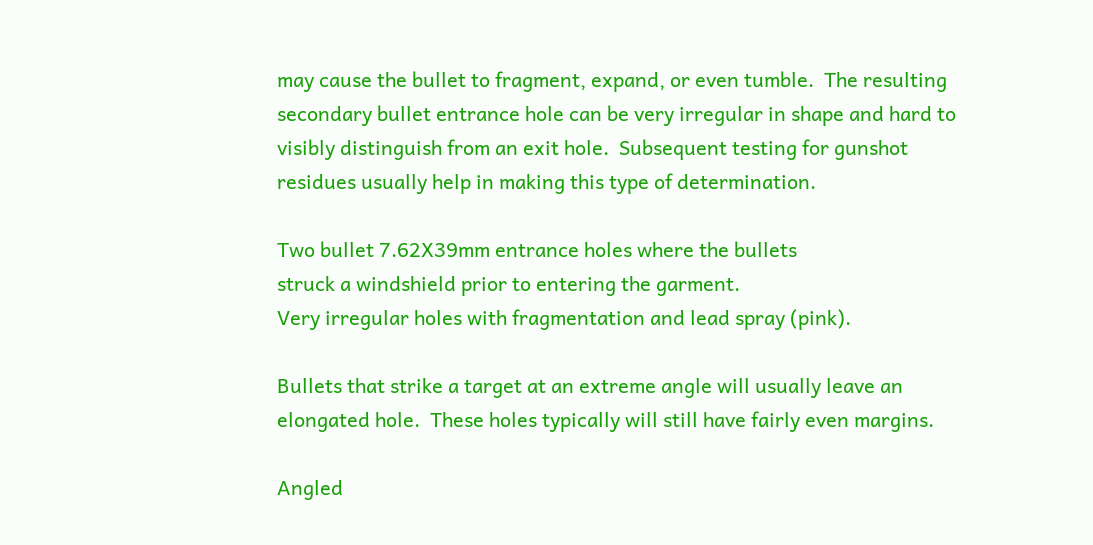may cause the bullet to fragment, expand, or even tumble.  The resulting secondary bullet entrance hole can be very irregular in shape and hard to visibly distinguish from an exit hole.  Subsequent testing for gunshot residues usually help in making this type of determination.

Two bullet 7.62X39mm entrance holes where the bullets
struck a windshield prior to entering the garment.
Very irregular holes with fragmentation and lead spray (pink).

Bullets that strike a target at an extreme angle will usually leave an elongated hole.  These holes typically will still have fairly even margins.

Angled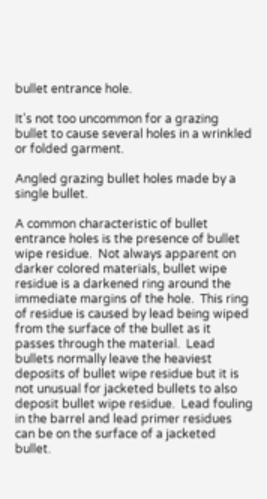bullet entrance hole.

It's not too uncommon for a grazing bullet to cause several holes in a wrinkled or folded garment.

Angled grazing bullet holes made by a single bullet.

A common characteristic of bullet entrance holes is the presence of bullet wipe residue.  Not always apparent on darker colored materials, bullet wipe residue is a darkened ring around the immediate margins of the hole.  This ring of residue is caused by lead being wiped from the surface of the bullet as it passes through the material.  Lead bullets normally leave the heaviest deposits of bullet wipe residue but it is not unusual for jacketed bullets to also deposit bullet wipe residue.  Lead fouling in the barrel and lead primer residues can be on the surface of a jacketed bullet.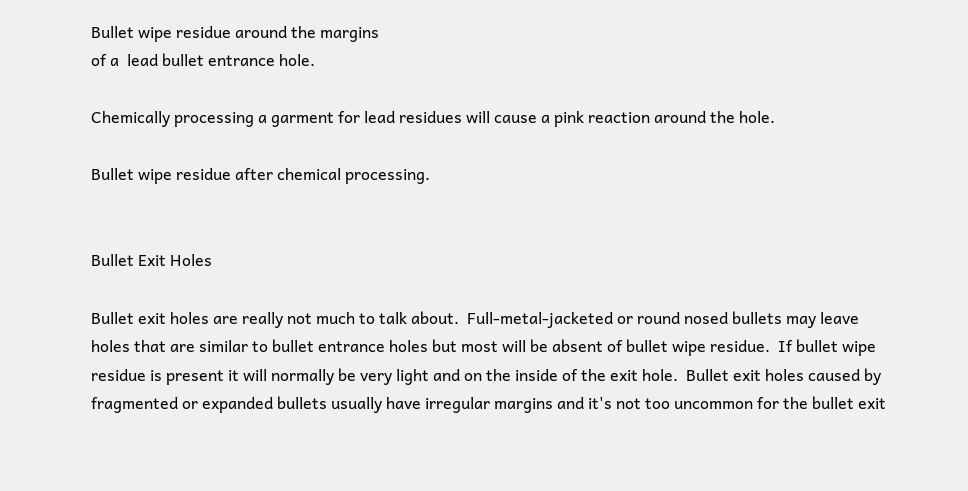Bullet wipe residue around the margins
of a  lead bullet entrance hole.

Chemically processing a garment for lead residues will cause a pink reaction around the hole.

Bullet wipe residue after chemical processing.


Bullet Exit Holes

Bullet exit holes are really not much to talk about.  Full-metal-jacketed or round nosed bullets may leave holes that are similar to bullet entrance holes but most will be absent of bullet wipe residue.  If bullet wipe residue is present it will normally be very light and on the inside of the exit hole.  Bullet exit holes caused by fragmented or expanded bullets usually have irregular margins and it's not too uncommon for the bullet exit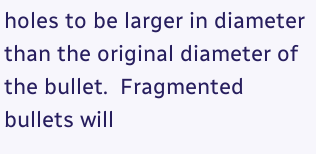holes to be larger in diameter than the original diameter of the bullet.  Fragmented bullets will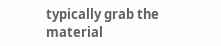typically grab the material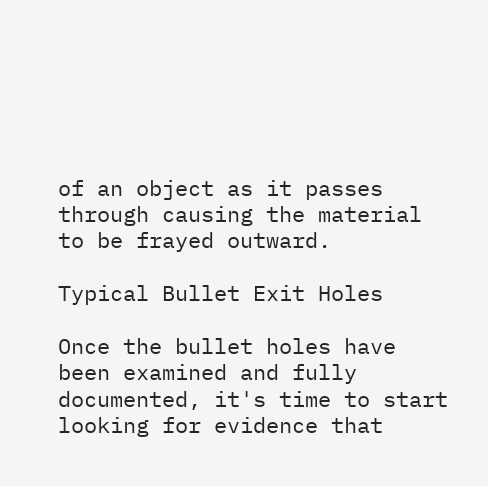of an object as it passes through causing the material to be frayed outward.

Typical Bullet Exit Holes

Once the bullet holes have been examined and fully documented, it's time to start looking for evidence that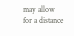may allow for a distance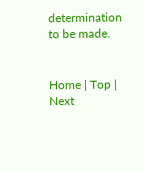determination to be made.


Home | Top | Next